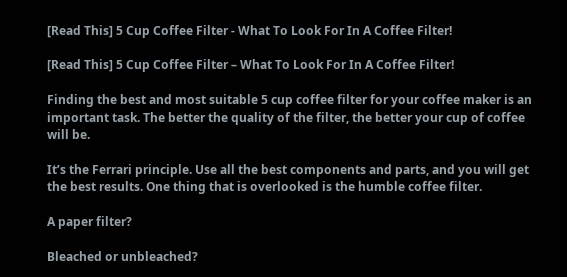[Read This] 5 Cup Coffee Filter - What To Look For In A Coffee Filter!

[Read This] 5 Cup Coffee Filter – What To Look For In A Coffee Filter!

Finding the best and most suitable 5 cup coffee filter for your coffee maker is an important task. The better the quality of the filter, the better your cup of coffee will be.

It’s the Ferrari principle. Use all the best components and parts, and you will get the best results. One thing that is overlooked is the humble coffee filter.

A paper filter?

Bleached or unbleached?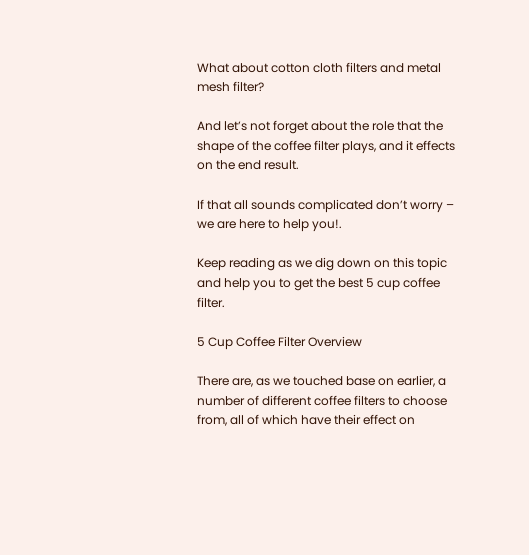What about cotton cloth filters and metal mesh filter?

And let’s not forget about the role that the shape of the coffee filter plays, and it effects on the end result.

If that all sounds complicated don’t worry – we are here to help you!.

Keep reading as we dig down on this topic and help you to get the best 5 cup coffee filter.

5 Cup Coffee Filter Overview

There are, as we touched base on earlier, a number of different coffee filters to choose from, all of which have their effect on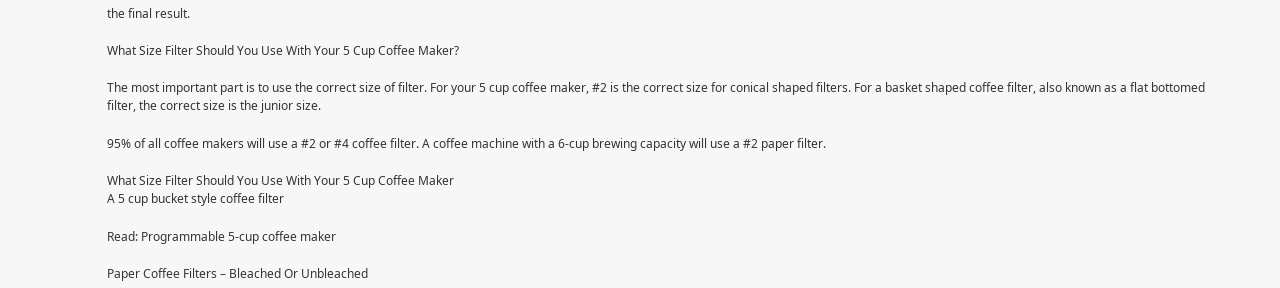the final result.

What Size Filter Should You Use With Your 5 Cup Coffee Maker?

The most important part is to use the correct size of filter. For your 5 cup coffee maker, #2 is the correct size for conical shaped filters. For a basket shaped coffee filter, also known as a flat bottomed filter, the correct size is the junior size.

95% of all coffee makers will use a #2 or #4 coffee filter. A coffee machine with a 6-cup brewing capacity will use a #2 paper filter.

What Size Filter Should You Use With Your 5 Cup Coffee Maker
A 5 cup bucket style coffee filter

Read: Programmable 5-cup coffee maker

Paper Coffee Filters – Bleached Or Unbleached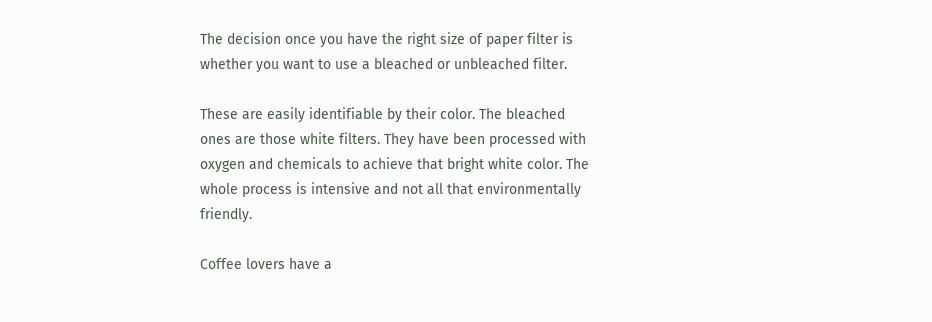The decision once you have the right size of paper filter is whether you want to use a bleached or unbleached filter.

These are easily identifiable by their color. The bleached ones are those white filters. They have been processed with oxygen and chemicals to achieve that bright white color. The whole process is intensive and not all that environmentally friendly.

Coffee lovers have a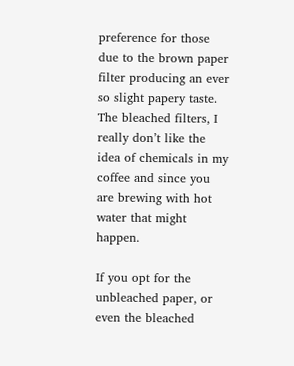preference for those due to the brown paper filter producing an ever so slight papery taste. The bleached filters, I really don’t like the idea of chemicals in my coffee and since you are brewing with hot water that might happen.

If you opt for the unbleached paper, or even the bleached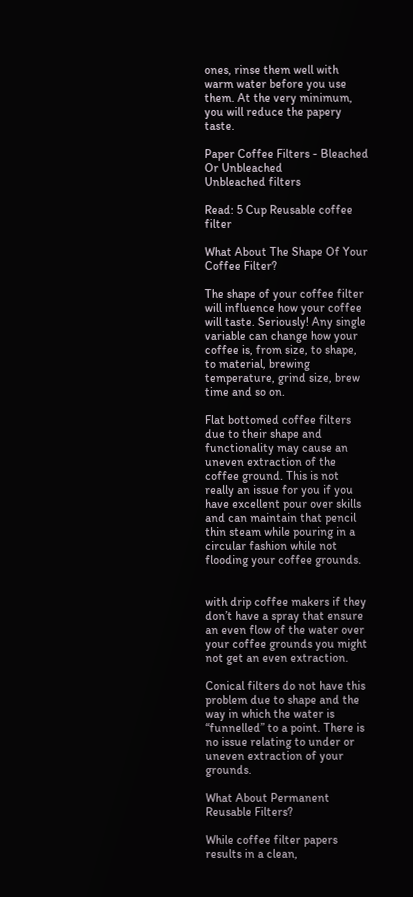ones, rinse them well with warm water before you use them. At the very minimum, you will reduce the papery taste.

Paper Coffee Filters - Bleached Or Unbleached
Unbleached filters

Read: 5 Cup Reusable coffee filter

What About The Shape Of Your Coffee Filter?

The shape of your coffee filter will influence how your coffee will taste. Seriously! Any single variable can change how your coffee is, from size, to shape, to material, brewing temperature, grind size, brew time and so on.

Flat bottomed coffee filters due to their shape and functionality may cause an uneven extraction of the coffee ground. This is not really an issue for you if you have excellent pour over skills and can maintain that pencil thin steam while pouring in a circular fashion while not flooding your coffee grounds.


with drip coffee makers if they don’t have a spray that ensure an even flow of the water over your coffee grounds you might not get an even extraction.

Conical filters do not have this problem due to shape and the way in which the water is “funnelled” to a point. There is no issue relating to under or uneven extraction of your grounds.

What About Permanent Reusable Filters?

While coffee filter papers results in a clean,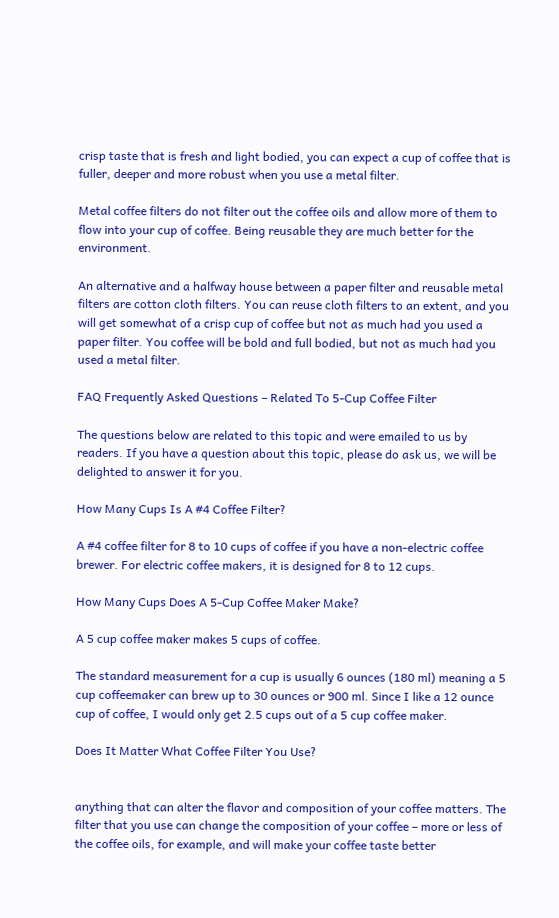crisp taste that is fresh and light bodied, you can expect a cup of coffee that is fuller, deeper and more robust when you use a metal filter.

Metal coffee filters do not filter out the coffee oils and allow more of them to flow into your cup of coffee. Being reusable they are much better for the environment.

An alternative and a halfway house between a paper filter and reusable metal filters are cotton cloth filters. You can reuse cloth filters to an extent, and you will get somewhat of a crisp cup of coffee but not as much had you used a paper filter. You coffee will be bold and full bodied, but not as much had you used a metal filter.

FAQ Frequently Asked Questions – Related To 5-Cup Coffee Filter

The questions below are related to this topic and were emailed to us by readers. If you have a question about this topic, please do ask us, we will be delighted to answer it for you.

How Many Cups Is A #4 Coffee Filter?

A #4 coffee filter for 8 to 10 cups of coffee if you have a non-electric coffee brewer. For electric coffee makers, it is designed for 8 to 12 cups.

How Many Cups Does A 5-Cup Coffee Maker Make?

A 5 cup coffee maker makes 5 cups of coffee.

The standard measurement for a cup is usually 6 ounces (180 ml) meaning a 5 cup coffeemaker can brew up to 30 ounces or 900 ml. Since I like a 12 ounce cup of coffee, I would only get 2.5 cups out of a 5 cup coffee maker.

Does It Matter What Coffee Filter You Use?


anything that can alter the flavor and composition of your coffee matters. The filter that you use can change the composition of your coffee – more or less of the coffee oils, for example, and will make your coffee taste better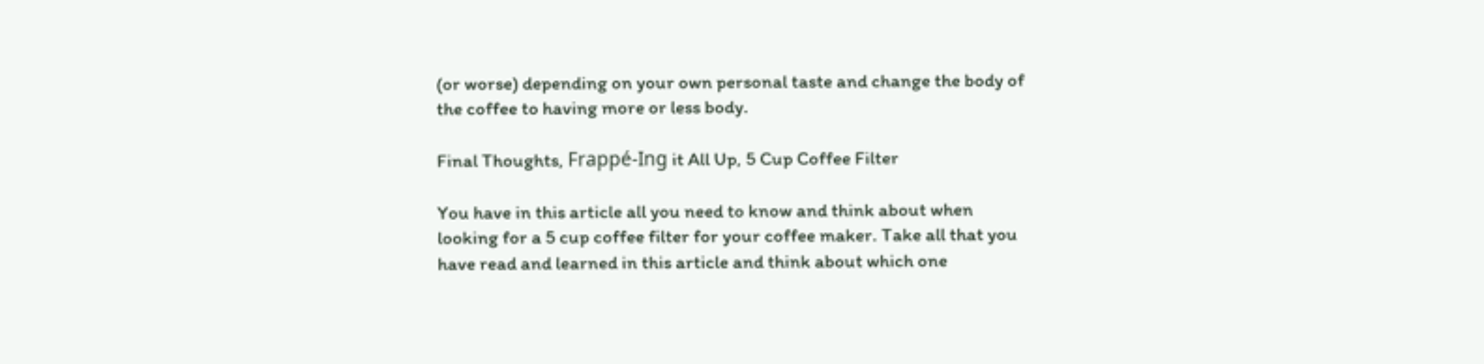(or worse) depending on your own personal taste and change the body of the coffee to having more or less body.

Final Thoughts, Frappé-Ing it All Up, 5 Cup Coffee Filter

You have in this article all you need to know and think about when looking for a 5 cup coffee filter for your coffee maker. Take all that you have read and learned in this article and think about which one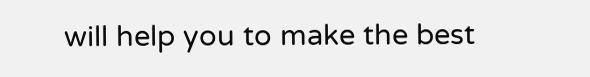will help you to make the best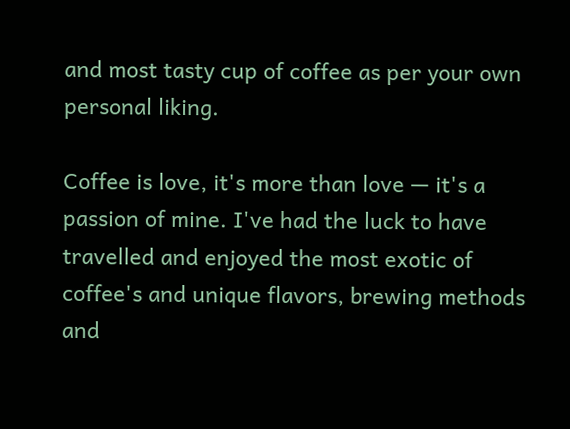and most tasty cup of coffee as per your own personal liking.

Coffee is love, it's more than love — it's a passion of mine. I've had the luck to have travelled and enjoyed the most exotic of coffee's and unique flavors, brewing methods and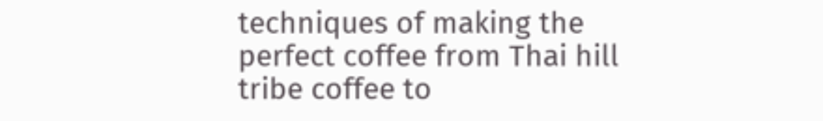techniques of making the perfect coffee from Thai hill tribe coffee to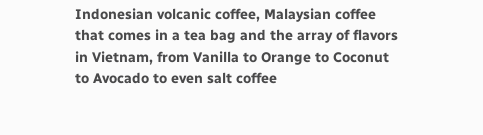Indonesian volcanic coffee, Malaysian coffee that comes in a tea bag and the array of flavors in Vietnam, from Vanilla to Orange to Coconut to Avocado to even salt coffee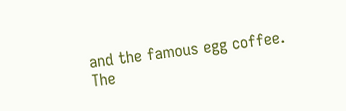and the famous egg coffee. The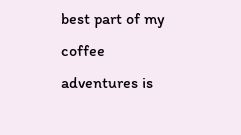best part of my coffee adventures is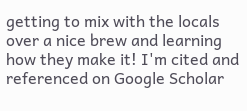getting to mix with the locals over a nice brew and learning how they make it! I'm cited and referenced on Google Scholar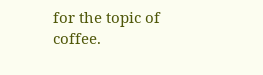for the topic of coffee.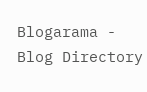Blogarama - Blog Directory